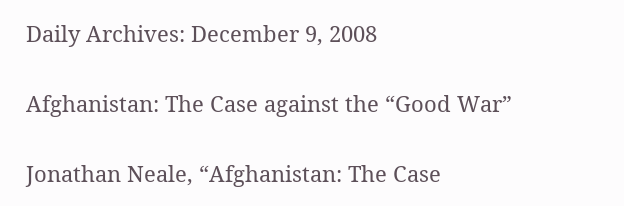Daily Archives: December 9, 2008

Afghanistan: The Case against the “Good War”

Jonathan Neale, “Afghanistan: The Case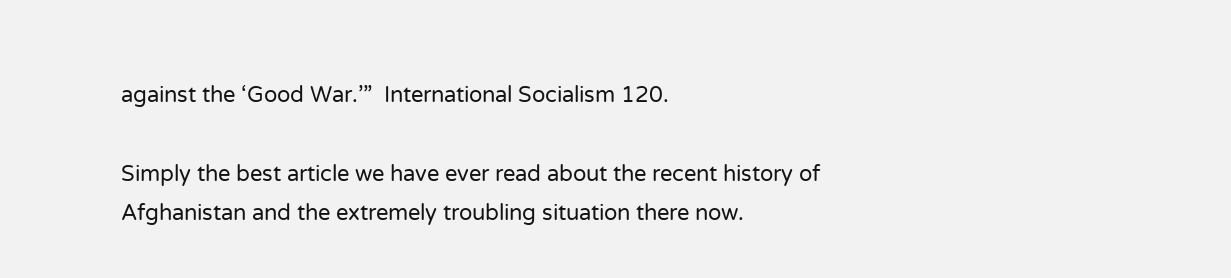against the ‘Good War.’”  International Socialism 120.

Simply the best article we have ever read about the recent history of Afghanistan and the extremely troubling situation there now.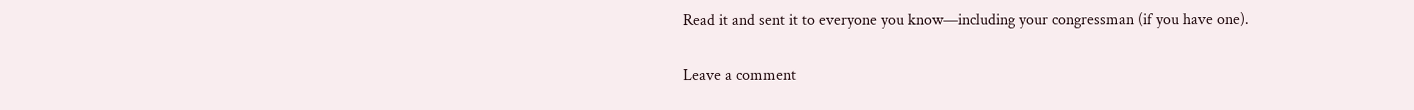Read it and sent it to everyone you know—including your congressman (if you have one).

Leave a comment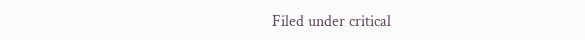Filed under critical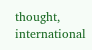thought, international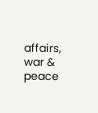affairs, war & peace